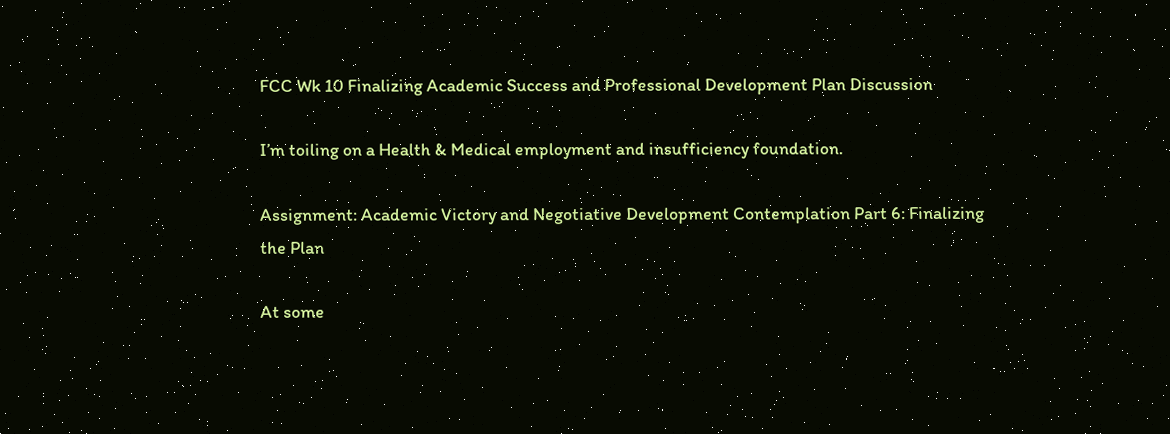FCC Wk 10 Finalizing Academic Success and Professional Development Plan Discussion

I’m toiling on a Health & Medical employment and insufficiency foundation.

Assignment: Academic Victory and Negotiative Development Contemplation Part 6: Finalizing the Plan

At some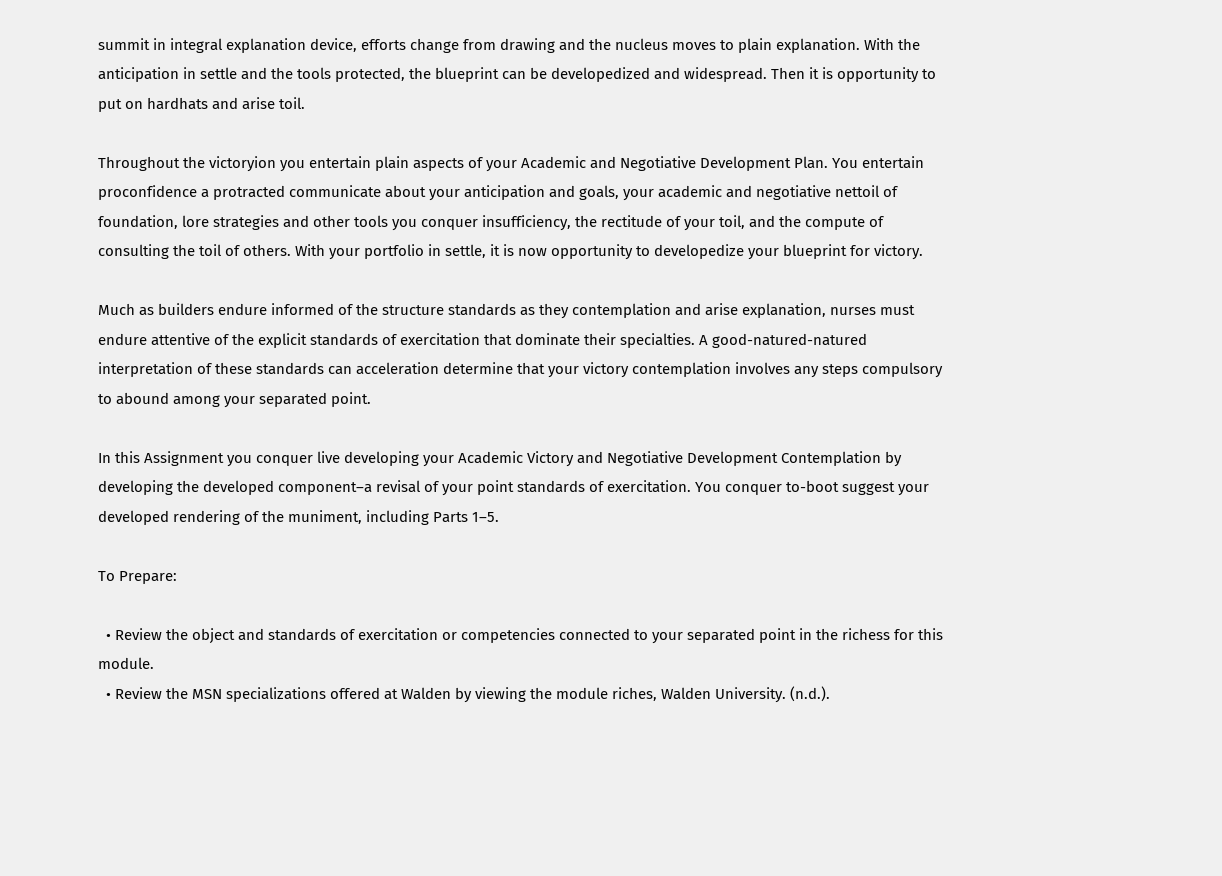summit in integral explanation device, efforts change from drawing and the nucleus moves to plain explanation. With the anticipation in settle and the tools protected, the blueprint can be developedized and widespread. Then it is opportunity to put on hardhats and arise toil.

Throughout the victoryion you entertain plain aspects of your Academic and Negotiative Development Plan. You entertain proconfidence a protracted communicate about your anticipation and goals, your academic and negotiative nettoil of foundation, lore strategies and other tools you conquer insufficiency, the rectitude of your toil, and the compute of consulting the toil of others. With your portfolio in settle, it is now opportunity to developedize your blueprint for victory.

Much as builders endure informed of the structure standards as they contemplation and arise explanation, nurses must endure attentive of the explicit standards of exercitation that dominate their specialties. A good-natured-natured interpretation of these standards can acceleration determine that your victory contemplation involves any steps compulsory to abound among your separated point.

In this Assignment you conquer live developing your Academic Victory and Negotiative Development Contemplation by developing the developed component–a revisal of your point standards of exercitation. You conquer to-boot suggest your developed rendering of the muniment, including Parts 1–5.

To Prepare:

  • Review the object and standards of exercitation or competencies connected to your separated point in the richess for this module.
  • Review the MSN specializations offered at Walden by viewing the module riches, Walden University. (n.d.).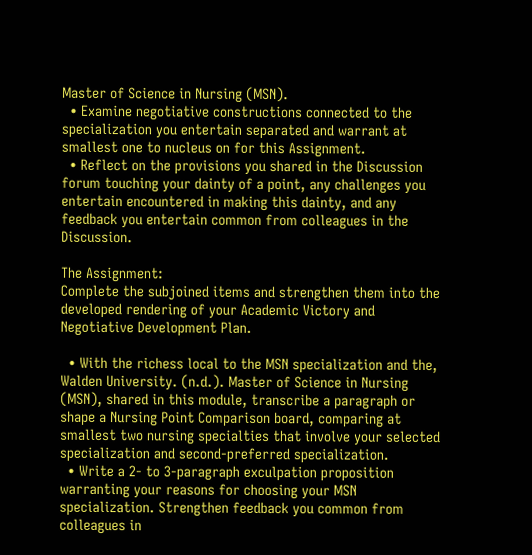Master of Science in Nursing (MSN).
  • Examine negotiative constructions connected to the specialization you entertain separated and warrant at smallest one to nucleus on for this Assignment.
  • Reflect on the provisions you shared in the Discussion forum touching your dainty of a point, any challenges you entertain encountered in making this dainty, and any feedback you entertain common from colleagues in the Discussion.

The Assignment:
Complete the subjoined items and strengthen them into the developed rendering of your Academic Victory and Negotiative Development Plan.

  • With the richess local to the MSN specialization and the, Walden University. (n.d.). Master of Science in Nursing (MSN), shared in this module, transcribe a paragraph or shape a Nursing Point Comparison board, comparing at smallest two nursing specialties that involve your selected specialization and second-preferred specialization.
  • Write a 2- to 3-paragraph exculpation proposition warranting your reasons for choosing your MSN specialization. Strengthen feedback you common from colleagues in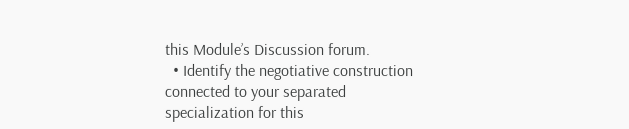this Module’s Discussion forum.
  • Identify the negotiative construction connected to your separated specialization for this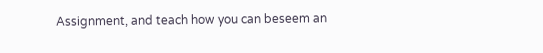Assignment, and teach how you can beseem an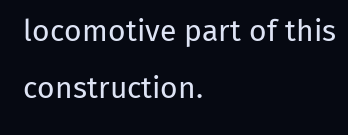locomotive part of this construction.